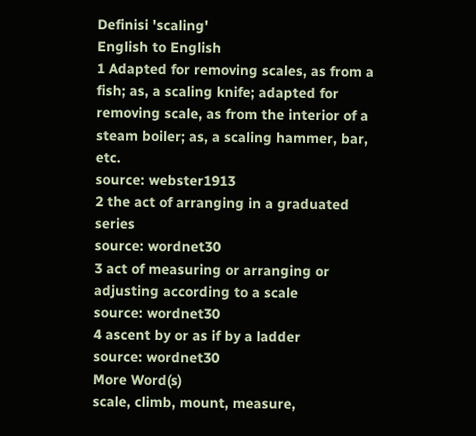Definisi 'scaling'
English to English
1 Adapted for removing scales, as from a fish; as, a scaling knife; adapted for removing scale, as from the interior of a steam boiler; as, a scaling hammer, bar, etc.
source: webster1913
2 the act of arranging in a graduated series
source: wordnet30
3 act of measuring or arranging or adjusting according to a scale
source: wordnet30
4 ascent by or as if by a ladder
source: wordnet30
More Word(s)
scale, climb, mount, measure,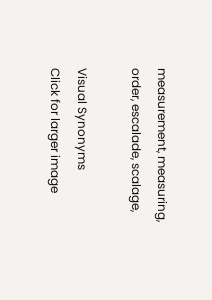measurement, measuring, order, escalade, scalage,

Visual Synonyms
Click for larger image